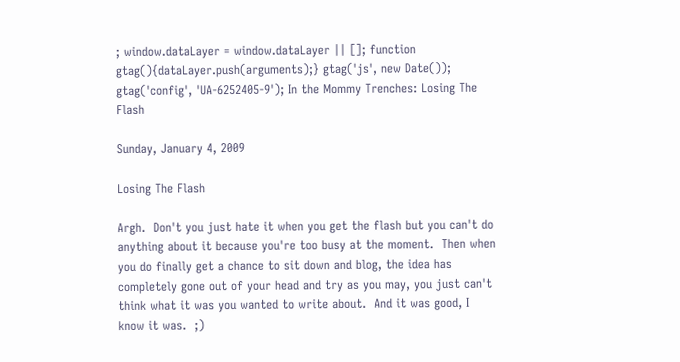; window.dataLayer = window.dataLayer || []; function gtag(){dataLayer.push(arguments);} gtag('js', new Date()); gtag('config', 'UA-6252405-9'); In the Mommy Trenches: Losing The Flash

Sunday, January 4, 2009

Losing The Flash

Argh.  Don't you just hate it when you get the flash but you can't do anything about it because you're too busy at the moment.  Then when you do finally get a chance to sit down and blog, the idea has completely gone out of your head and try as you may, you just can't think what it was you wanted to write about.  And it was good, I know it was.  ;)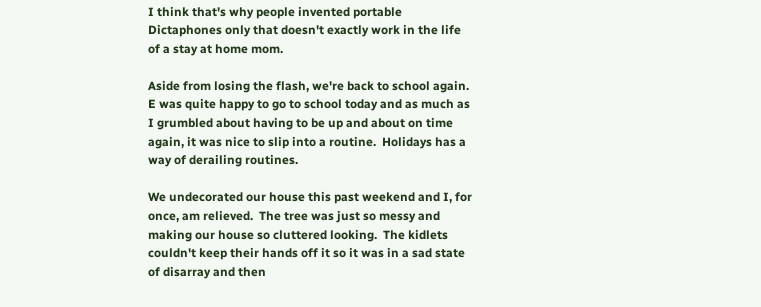I think that's why people invented portable Dictaphones only that doesn't exactly work in the life of a stay at home mom.

Aside from losing the flash, we're back to school again.  E was quite happy to go to school today and as much as I grumbled about having to be up and about on time again, it was nice to slip into a routine.  Holidays has a way of derailing routines.

We undecorated our house this past weekend and I, for once, am relieved.  The tree was just so messy and making our house so cluttered looking.  The kidlets couldn't keep their hands off it so it was in a sad state of disarray and then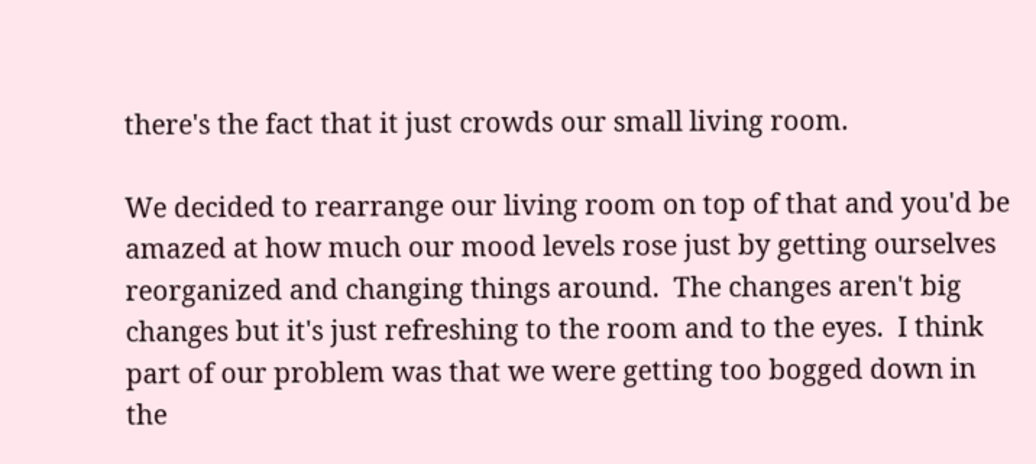there's the fact that it just crowds our small living room.

We decided to rearrange our living room on top of that and you'd be amazed at how much our mood levels rose just by getting ourselves reorganized and changing things around.  The changes aren't big changes but it's just refreshing to the room and to the eyes.  I think part of our problem was that we were getting too bogged down in the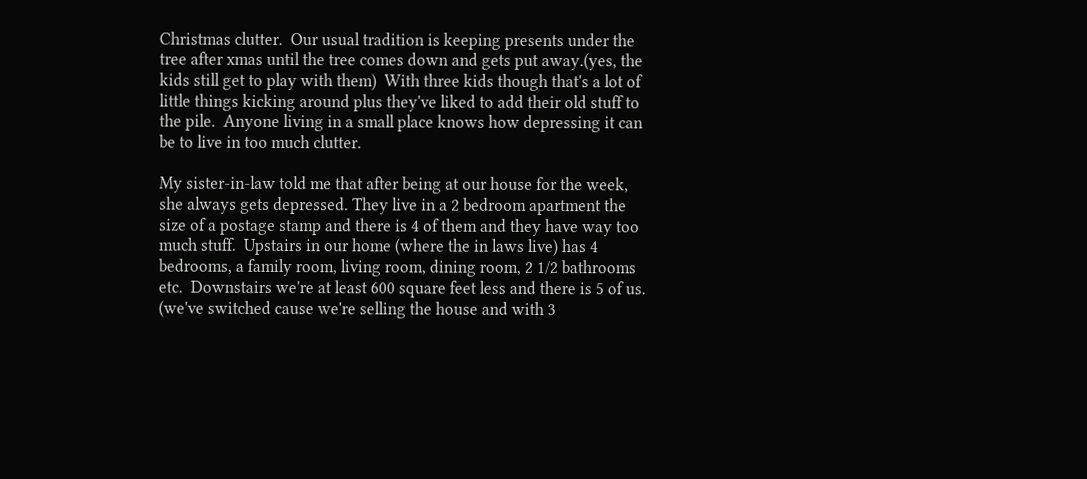Christmas clutter.  Our usual tradition is keeping presents under the tree after xmas until the tree comes down and gets put away.(yes, the kids still get to play with them)  With three kids though that's a lot of little things kicking around plus they've liked to add their old stuff to the pile.  Anyone living in a small place knows how depressing it can be to live in too much clutter.

My sister-in-law told me that after being at our house for the week, she always gets depressed. They live in a 2 bedroom apartment the size of a postage stamp and there is 4 of them and they have way too much stuff.  Upstairs in our home (where the in laws live) has 4 bedrooms, a family room, living room, dining room, 2 1/2 bathrooms etc.  Downstairs we're at least 600 square feet less and there is 5 of us.  (we've switched cause we're selling the house and with 3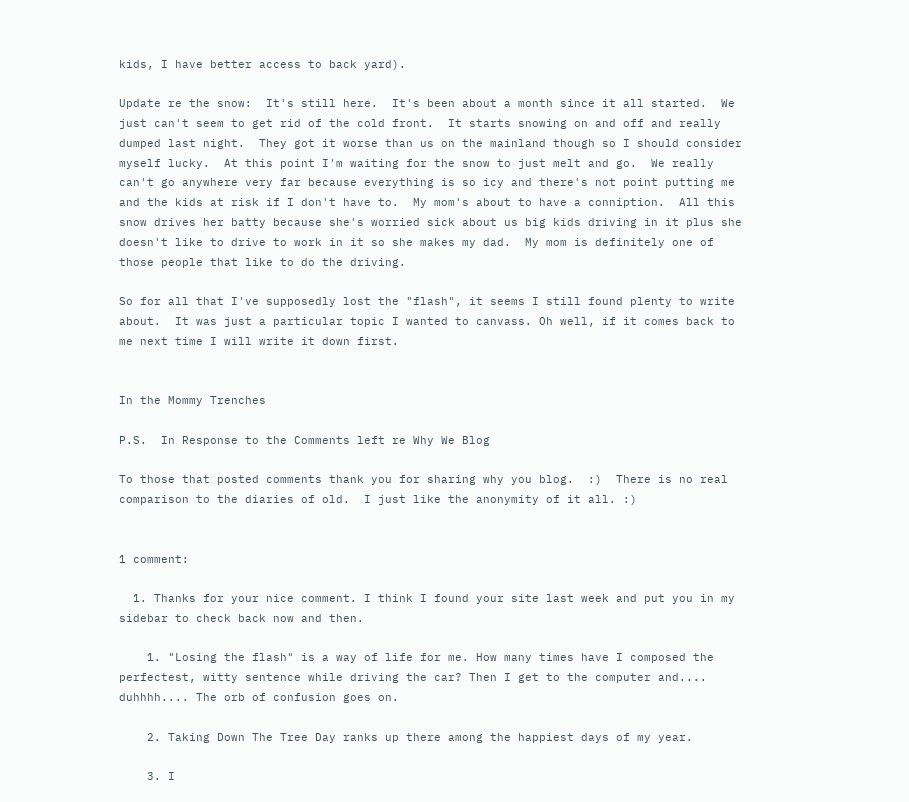kids, I have better access to back yard).

Update re the snow:  It's still here.  It's been about a month since it all started.  We just can't seem to get rid of the cold front.  It starts snowing on and off and really dumped last night.  They got it worse than us on the mainland though so I should consider myself lucky.  At this point I'm waiting for the snow to just melt and go.  We really can't go anywhere very far because everything is so icy and there's not point putting me and the kids at risk if I don't have to.  My mom's about to have a conniption.  All this snow drives her batty because she's worried sick about us big kids driving in it plus she doesn't like to drive to work in it so she makes my dad.  My mom is definitely one of those people that like to do the driving.

So for all that I've supposedly lost the "flash", it seems I still found plenty to write about.  It was just a particular topic I wanted to canvass. Oh well, if it comes back to me next time I will write it down first.


In the Mommy Trenches

P.S.  In Response to the Comments left re Why We Blog

To those that posted comments thank you for sharing why you blog.  :)  There is no real comparison to the diaries of old.  I just like the anonymity of it all. :)


1 comment:

  1. Thanks for your nice comment. I think I found your site last week and put you in my sidebar to check back now and then.

    1. "Losing the flash" is a way of life for me. How many times have I composed the perfectest, witty sentence while driving the car? Then I get to the computer and.... duhhhh.... The orb of confusion goes on.

    2. Taking Down The Tree Day ranks up there among the happiest days of my year.

    3. I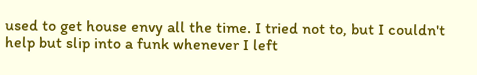used to get house envy all the time. I tried not to, but I couldn't help but slip into a funk whenever I left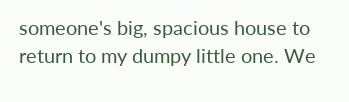someone's big, spacious house to return to my dumpy little one. We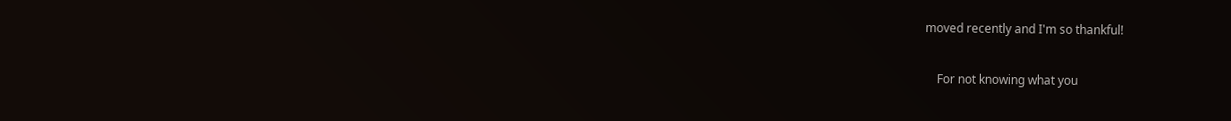moved recently and I'm so thankful!

    For not knowing what you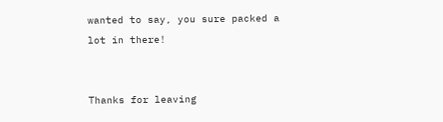wanted to say, you sure packed a lot in there!


Thanks for leaving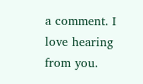a comment. I love hearing from you.